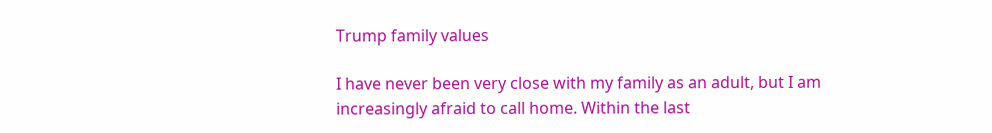Trump family values

I have never been very close with my family as an adult, but I am increasingly afraid to call home. Within the last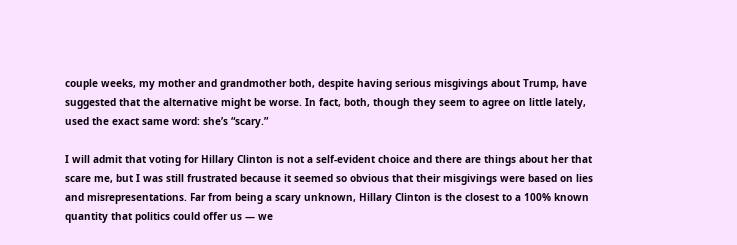couple weeks, my mother and grandmother both, despite having serious misgivings about Trump, have suggested that the alternative might be worse. In fact, both, though they seem to agree on little lately, used the exact same word: she’s “scary.”

I will admit that voting for Hillary Clinton is not a self-evident choice and there are things about her that scare me, but I was still frustrated because it seemed so obvious that their misgivings were based on lies and misrepresentations. Far from being a scary unknown, Hillary Clinton is the closest to a 100% known quantity that politics could offer us — we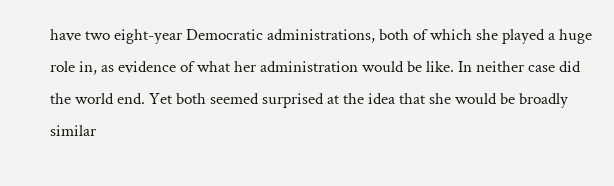have two eight-year Democratic administrations, both of which she played a huge role in, as evidence of what her administration would be like. In neither case did the world end. Yet both seemed surprised at the idea that she would be broadly similar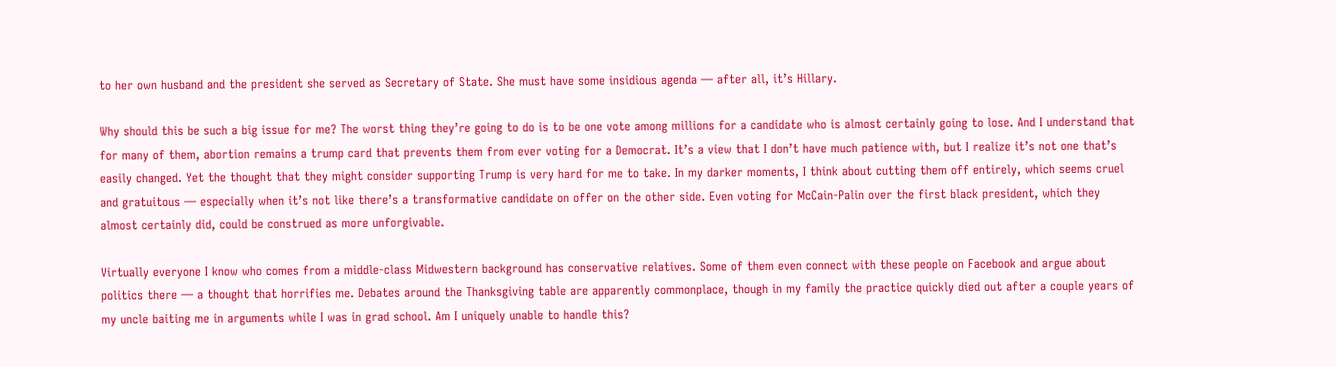to her own husband and the president she served as Secretary of State. She must have some insidious agenda — after all, it’s Hillary.

Why should this be such a big issue for me? The worst thing they’re going to do is to be one vote among millions for a candidate who is almost certainly going to lose. And I understand that for many of them, abortion remains a trump card that prevents them from ever voting for a Democrat. It’s a view that I don’t have much patience with, but I realize it’s not one that’s easily changed. Yet the thought that they might consider supporting Trump is very hard for me to take. In my darker moments, I think about cutting them off entirely, which seems cruel and gratuitous — especially when it’s not like there’s a transformative candidate on offer on the other side. Even voting for McCain-Palin over the first black president, which they almost certainly did, could be construed as more unforgivable.

Virtually everyone I know who comes from a middle-class Midwestern background has conservative relatives. Some of them even connect with these people on Facebook and argue about politics there — a thought that horrifies me. Debates around the Thanksgiving table are apparently commonplace, though in my family the practice quickly died out after a couple years of my uncle baiting me in arguments while I was in grad school. Am I uniquely unable to handle this?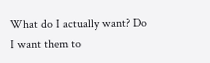What do I actually want? Do I want them to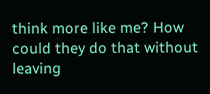think more like me? How could they do that without leaving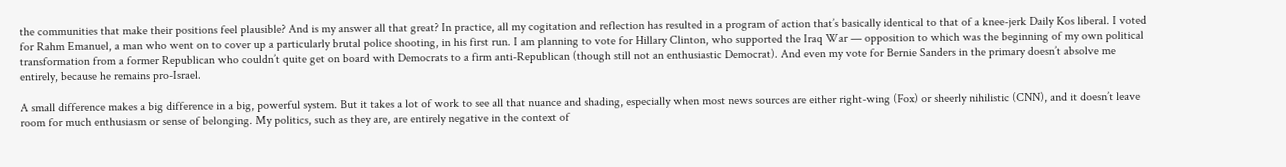the communities that make their positions feel plausible? And is my answer all that great? In practice, all my cogitation and reflection has resulted in a program of action that’s basically identical to that of a knee-jerk Daily Kos liberal. I voted for Rahm Emanuel, a man who went on to cover up a particularly brutal police shooting, in his first run. I am planning to vote for Hillary Clinton, who supported the Iraq War — opposition to which was the beginning of my own political transformation from a former Republican who couldn’t quite get on board with Democrats to a firm anti-Republican (though still not an enthusiastic Democrat). And even my vote for Bernie Sanders in the primary doesn’t absolve me entirely, because he remains pro-Israel.

A small difference makes a big difference in a big, powerful system. But it takes a lot of work to see all that nuance and shading, especially when most news sources are either right-wing (Fox) or sheerly nihilistic (CNN), and it doesn’t leave room for much enthusiasm or sense of belonging. My politics, such as they are, are entirely negative in the context of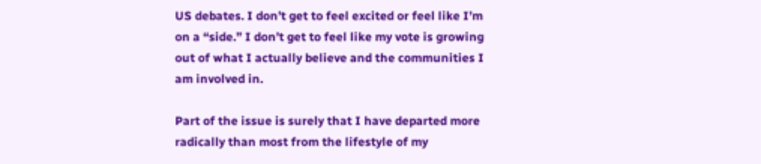US debates. I don’t get to feel excited or feel like I’m on a “side.” I don’t get to feel like my vote is growing out of what I actually believe and the communities I am involved in.

Part of the issue is surely that I have departed more radically than most from the lifestyle of my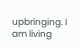upbringing. I am living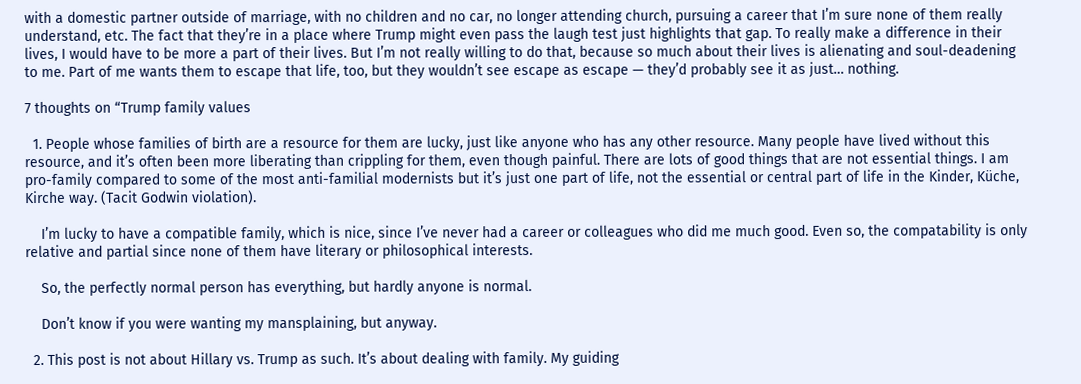with a domestic partner outside of marriage, with no children and no car, no longer attending church, pursuing a career that I’m sure none of them really understand, etc. The fact that they’re in a place where Trump might even pass the laugh test just highlights that gap. To really make a difference in their lives, I would have to be more a part of their lives. But I’m not really willing to do that, because so much about their lives is alienating and soul-deadening to me. Part of me wants them to escape that life, too, but they wouldn’t see escape as escape — they’d probably see it as just… nothing.

7 thoughts on “Trump family values

  1. People whose families of birth are a resource for them are lucky, just like anyone who has any other resource. Many people have lived without this resource, and it’s often been more liberating than crippling for them, even though painful. There are lots of good things that are not essential things. I am pro-family compared to some of the most anti-familial modernists but it’s just one part of life, not the essential or central part of life in the Kinder, Küche, Kirche way. (Tacit Godwin violation).

    I’m lucky to have a compatible family, which is nice, since I’ve never had a career or colleagues who did me much good. Even so, the compatability is only relative and partial since none of them have literary or philosophical interests.

    So, the perfectly normal person has everything, but hardly anyone is normal.

    Don’t know if you were wanting my mansplaining, but anyway.

  2. This post is not about Hillary vs. Trump as such. It’s about dealing with family. My guiding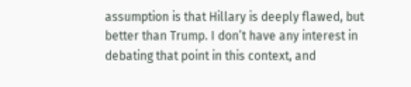assumption is that Hillary is deeply flawed, but better than Trump. I don’t have any interest in debating that point in this context, and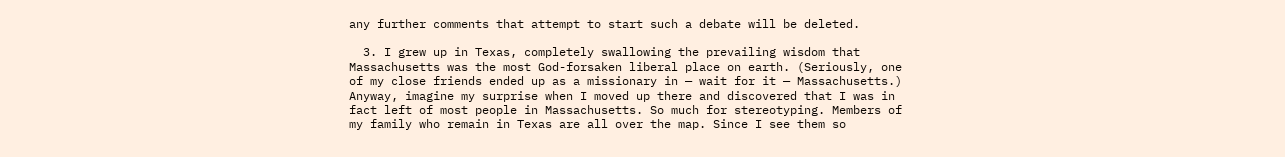any further comments that attempt to start such a debate will be deleted.

  3. I grew up in Texas, completely swallowing the prevailing wisdom that Massachusetts was the most God-forsaken liberal place on earth. (Seriously, one of my close friends ended up as a missionary in — wait for it — Massachusetts.) Anyway, imagine my surprise when I moved up there and discovered that I was in fact left of most people in Massachusetts. So much for stereotyping. Members of my family who remain in Texas are all over the map. Since I see them so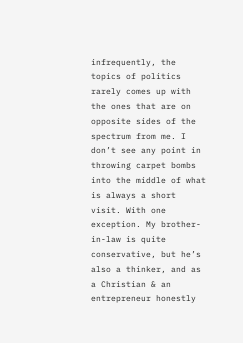infrequently, the topics of politics rarely comes up with the ones that are on opposite sides of the spectrum from me. I don’t see any point in throwing carpet bombs into the middle of what is always a short visit. With one exception. My brother-in-law is quite conservative, but he’s also a thinker, and as a Christian & an entrepreneur honestly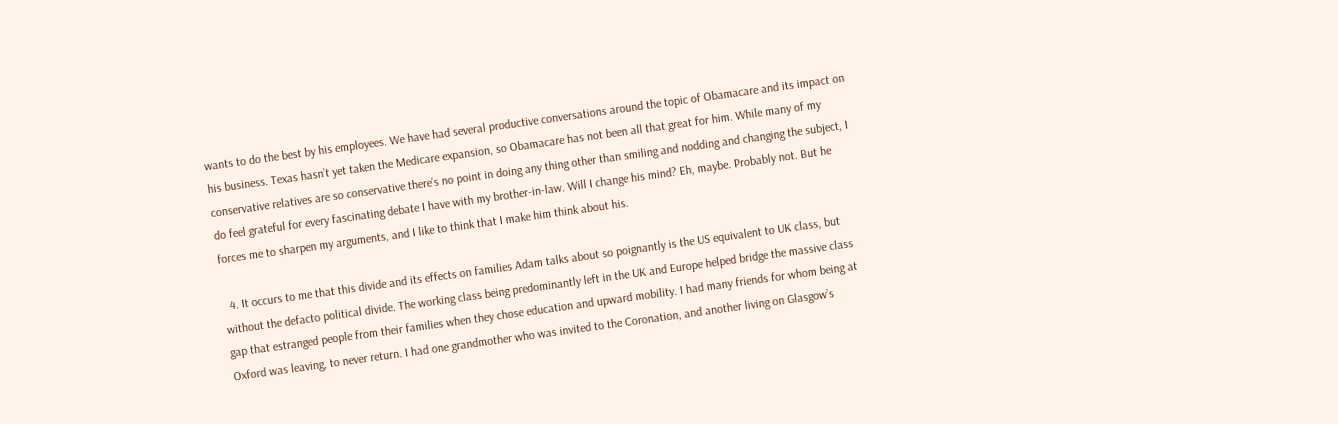wants to do the best by his employees. We have had several productive conversations around the topic of Obamacare and its impact on his business. Texas hasn’t yet taken the Medicare expansion, so Obamacare has not been all that great for him. While many of my conservative relatives are so conservative there’s no point in doing any thing other than smiling and nodding and changing the subject, I do feel grateful for every fascinating debate I have with my brother-in-law. Will I change his mind? Eh, maybe. Probably not. But he forces me to sharpen my arguments, and I like to think that I make him think about his.

  4. It occurs to me that this divide and its effects on families Adam talks about so poignantly is the US equivalent to UK class, but without the defacto political divide. The working class being predominantly left in the UK and Europe helped bridge the massive class gap that estranged people from their families when they chose education and upward mobility. I had many friends for whom being at Oxford was leaving, to never return. I had one grandmother who was invited to the Coronation, and another living on Glasgow’s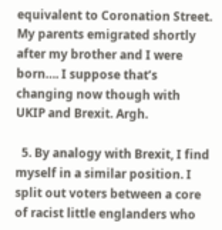equivalent to Coronation Street. My parents emigrated shortly after my brother and I were born…. I suppose that’s changing now though with UKIP and Brexit. Argh.

  5. By analogy with Brexit, I find myself in a similar position. I split out voters between a core of racist little englanders who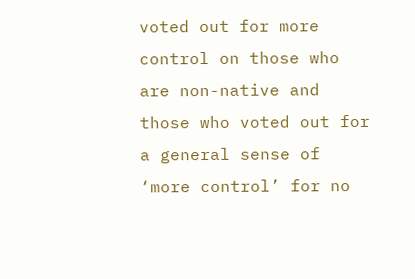voted out for more control on those who are non-native and those who voted out for a general sense of ‘more control’ for no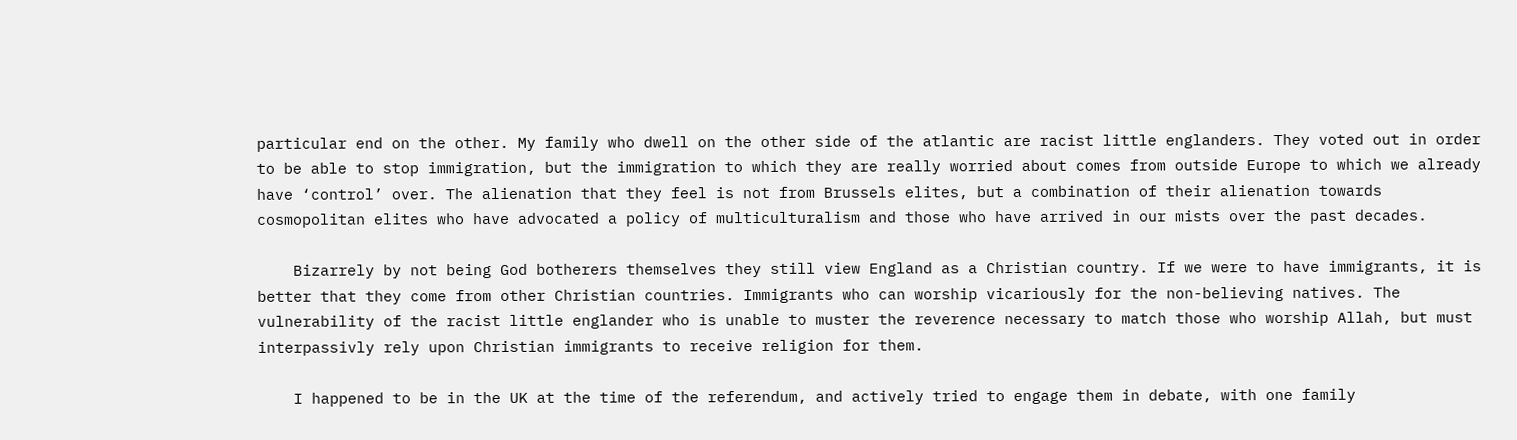particular end on the other. My family who dwell on the other side of the atlantic are racist little englanders. They voted out in order to be able to stop immigration, but the immigration to which they are really worried about comes from outside Europe to which we already have ‘control’ over. The alienation that they feel is not from Brussels elites, but a combination of their alienation towards cosmopolitan elites who have advocated a policy of multiculturalism and those who have arrived in our mists over the past decades.

    Bizarrely by not being God botherers themselves they still view England as a Christian country. If we were to have immigrants, it is better that they come from other Christian countries. Immigrants who can worship vicariously for the non-believing natives. The vulnerability of the racist little englander who is unable to muster the reverence necessary to match those who worship Allah, but must interpassivly rely upon Christian immigrants to receive religion for them.

    I happened to be in the UK at the time of the referendum, and actively tried to engage them in debate, with one family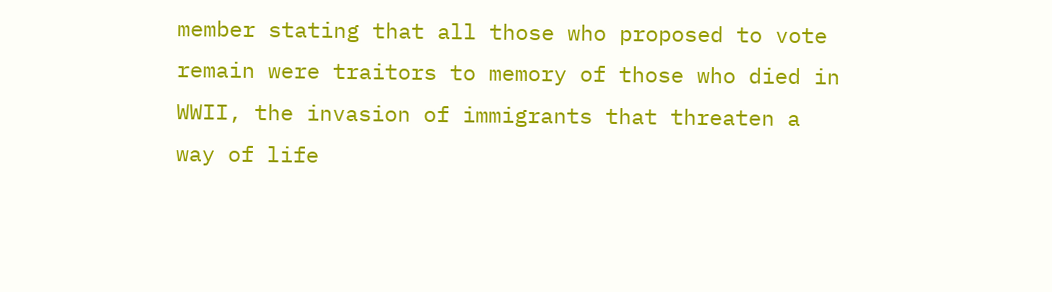member stating that all those who proposed to vote remain were traitors to memory of those who died in WWII, the invasion of immigrants that threaten a way of life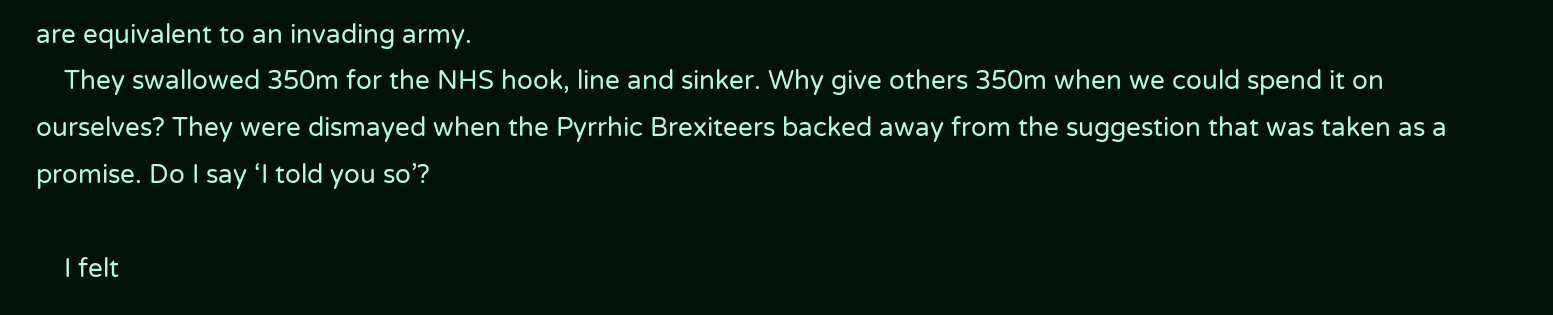are equivalent to an invading army.
    They swallowed 350m for the NHS hook, line and sinker. Why give others 350m when we could spend it on ourselves? They were dismayed when the Pyrrhic Brexiteers backed away from the suggestion that was taken as a promise. Do I say ‘I told you so’?

    I felt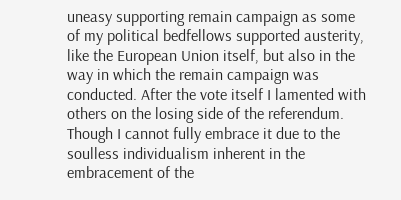uneasy supporting remain campaign as some of my political bedfellows supported austerity, like the European Union itself, but also in the way in which the remain campaign was conducted. After the vote itself I lamented with others on the losing side of the referendum. Though I cannot fully embrace it due to the soulless individualism inherent in the embracement of the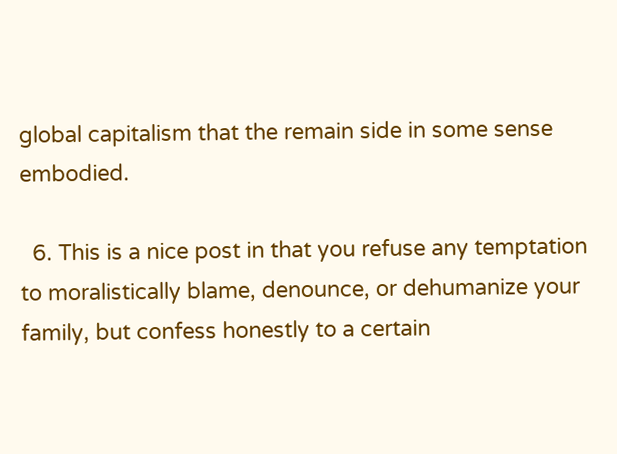global capitalism that the remain side in some sense embodied.

  6. This is a nice post in that you refuse any temptation to moralistically blame, denounce, or dehumanize your family, but confess honestly to a certain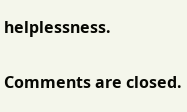helplessness.

Comments are closed.